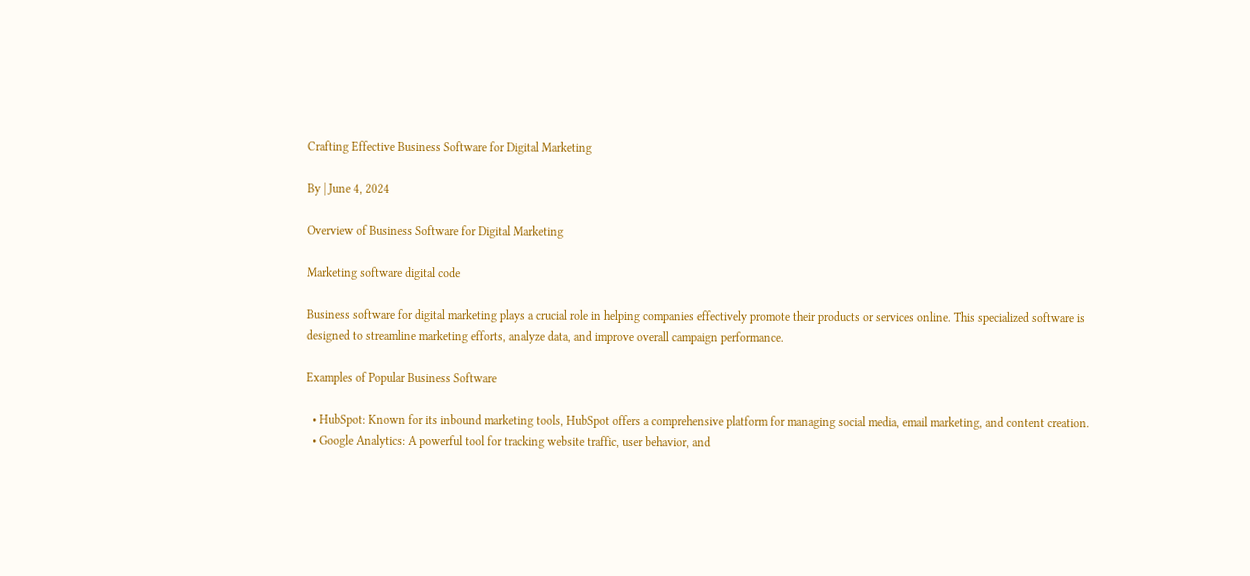Crafting Effective Business Software for Digital Marketing

By | June 4, 2024

Overview of Business Software for Digital Marketing

Marketing software digital code

Business software for digital marketing plays a crucial role in helping companies effectively promote their products or services online. This specialized software is designed to streamline marketing efforts, analyze data, and improve overall campaign performance.

Examples of Popular Business Software

  • HubSpot: Known for its inbound marketing tools, HubSpot offers a comprehensive platform for managing social media, email marketing, and content creation.
  • Google Analytics: A powerful tool for tracking website traffic, user behavior, and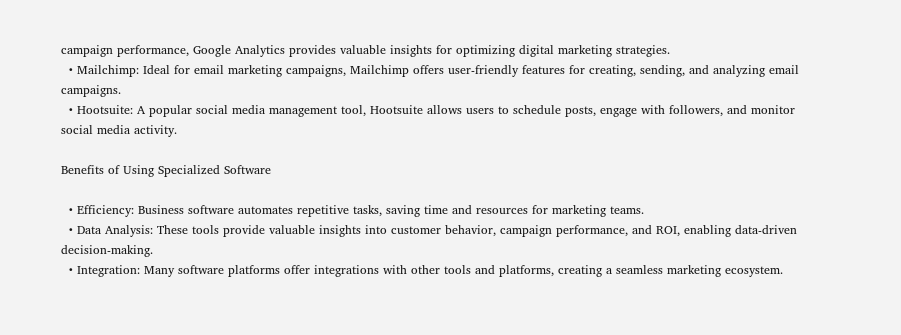campaign performance, Google Analytics provides valuable insights for optimizing digital marketing strategies.
  • Mailchimp: Ideal for email marketing campaigns, Mailchimp offers user-friendly features for creating, sending, and analyzing email campaigns.
  • Hootsuite: A popular social media management tool, Hootsuite allows users to schedule posts, engage with followers, and monitor social media activity.

Benefits of Using Specialized Software

  • Efficiency: Business software automates repetitive tasks, saving time and resources for marketing teams.
  • Data Analysis: These tools provide valuable insights into customer behavior, campaign performance, and ROI, enabling data-driven decision-making.
  • Integration: Many software platforms offer integrations with other tools and platforms, creating a seamless marketing ecosystem.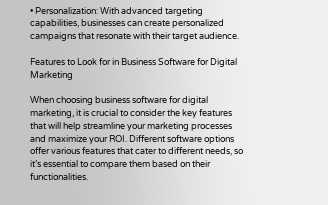• Personalization: With advanced targeting capabilities, businesses can create personalized campaigns that resonate with their target audience.

Features to Look for in Business Software for Digital Marketing

When choosing business software for digital marketing, it is crucial to consider the key features that will help streamline your marketing processes and maximize your ROI. Different software options offer various features that cater to different needs, so it’s essential to compare them based on their functionalities.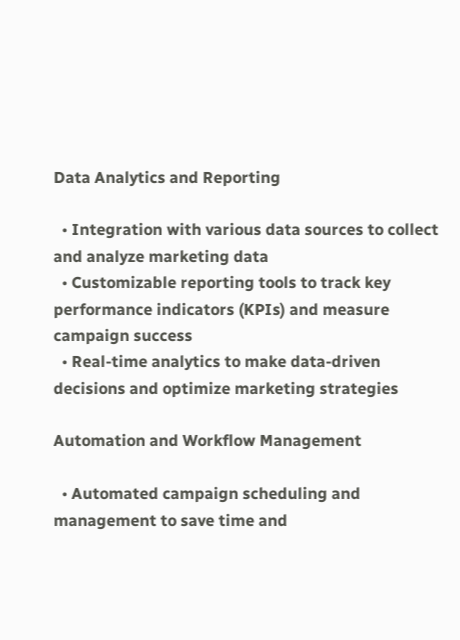Data Analytics and Reporting

  • Integration with various data sources to collect and analyze marketing data
  • Customizable reporting tools to track key performance indicators (KPIs) and measure campaign success
  • Real-time analytics to make data-driven decisions and optimize marketing strategies

Automation and Workflow Management

  • Automated campaign scheduling and management to save time and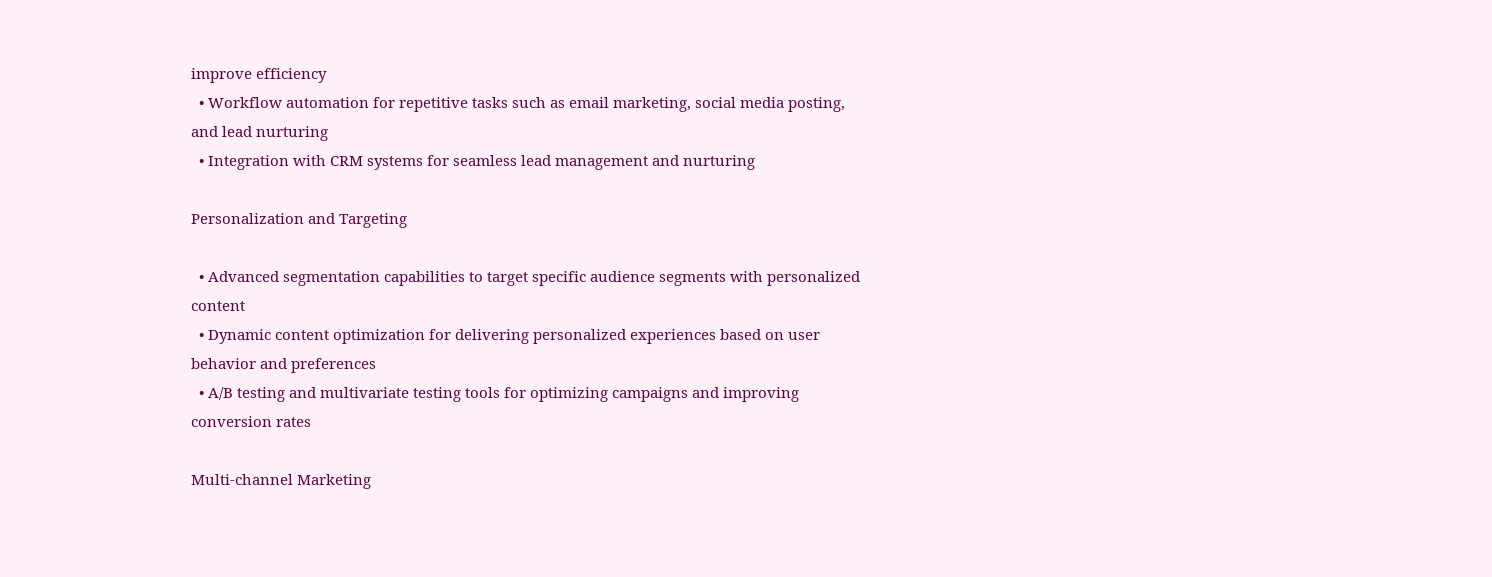improve efficiency
  • Workflow automation for repetitive tasks such as email marketing, social media posting, and lead nurturing
  • Integration with CRM systems for seamless lead management and nurturing

Personalization and Targeting

  • Advanced segmentation capabilities to target specific audience segments with personalized content
  • Dynamic content optimization for delivering personalized experiences based on user behavior and preferences
  • A/B testing and multivariate testing tools for optimizing campaigns and improving conversion rates

Multi-channel Marketing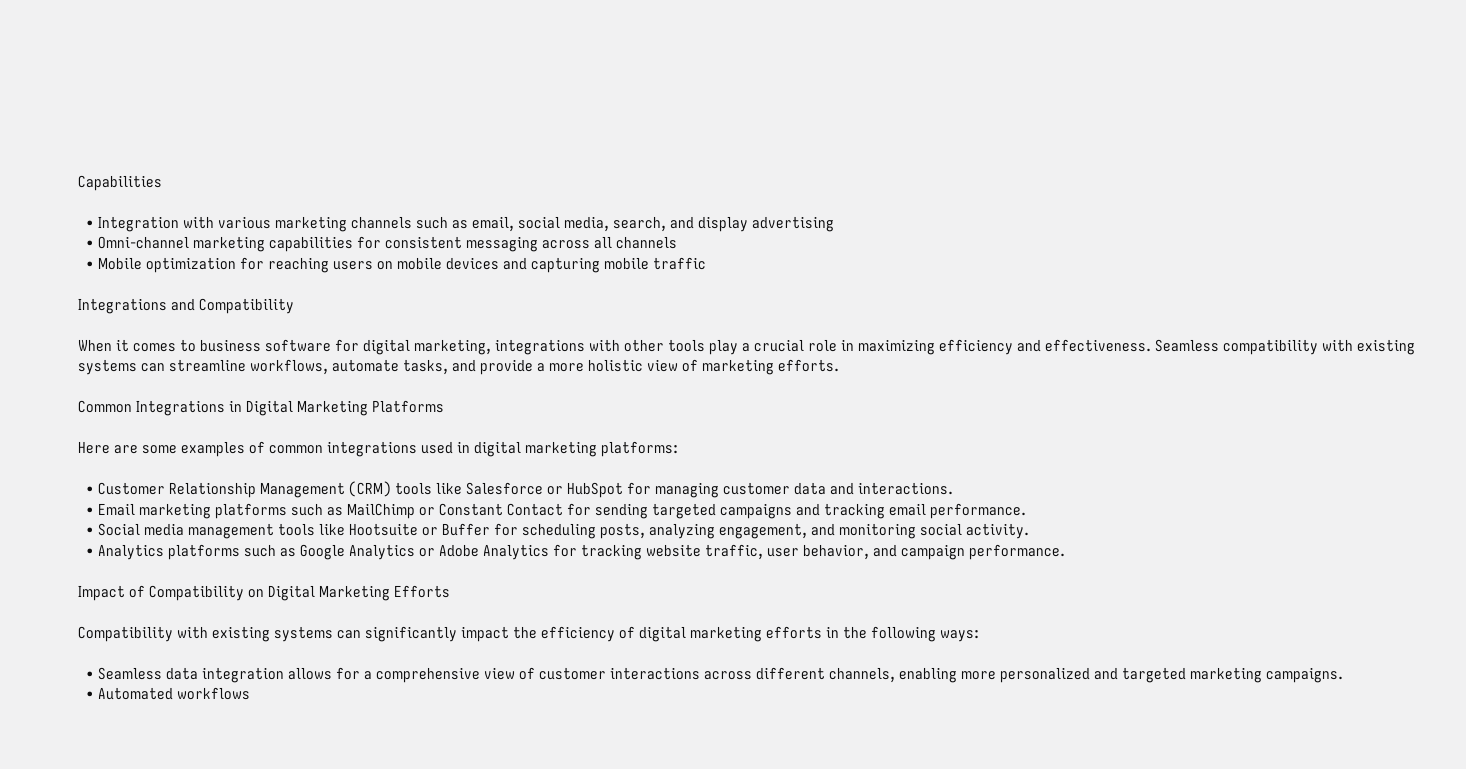Capabilities

  • Integration with various marketing channels such as email, social media, search, and display advertising
  • Omni-channel marketing capabilities for consistent messaging across all channels
  • Mobile optimization for reaching users on mobile devices and capturing mobile traffic

Integrations and Compatibility

When it comes to business software for digital marketing, integrations with other tools play a crucial role in maximizing efficiency and effectiveness. Seamless compatibility with existing systems can streamline workflows, automate tasks, and provide a more holistic view of marketing efforts.

Common Integrations in Digital Marketing Platforms

Here are some examples of common integrations used in digital marketing platforms:

  • Customer Relationship Management (CRM) tools like Salesforce or HubSpot for managing customer data and interactions.
  • Email marketing platforms such as MailChimp or Constant Contact for sending targeted campaigns and tracking email performance.
  • Social media management tools like Hootsuite or Buffer for scheduling posts, analyzing engagement, and monitoring social activity.
  • Analytics platforms such as Google Analytics or Adobe Analytics for tracking website traffic, user behavior, and campaign performance.

Impact of Compatibility on Digital Marketing Efforts

Compatibility with existing systems can significantly impact the efficiency of digital marketing efforts in the following ways:

  • Seamless data integration allows for a comprehensive view of customer interactions across different channels, enabling more personalized and targeted marketing campaigns.
  • Automated workflows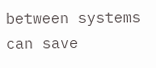between systems can save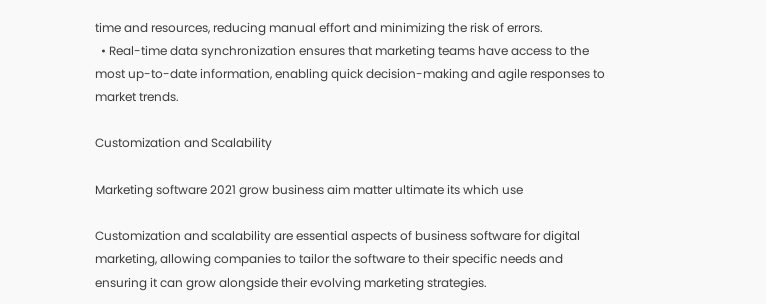time and resources, reducing manual effort and minimizing the risk of errors.
  • Real-time data synchronization ensures that marketing teams have access to the most up-to-date information, enabling quick decision-making and agile responses to market trends.

Customization and Scalability

Marketing software 2021 grow business aim matter ultimate its which use

Customization and scalability are essential aspects of business software for digital marketing, allowing companies to tailor the software to their specific needs and ensuring it can grow alongside their evolving marketing strategies.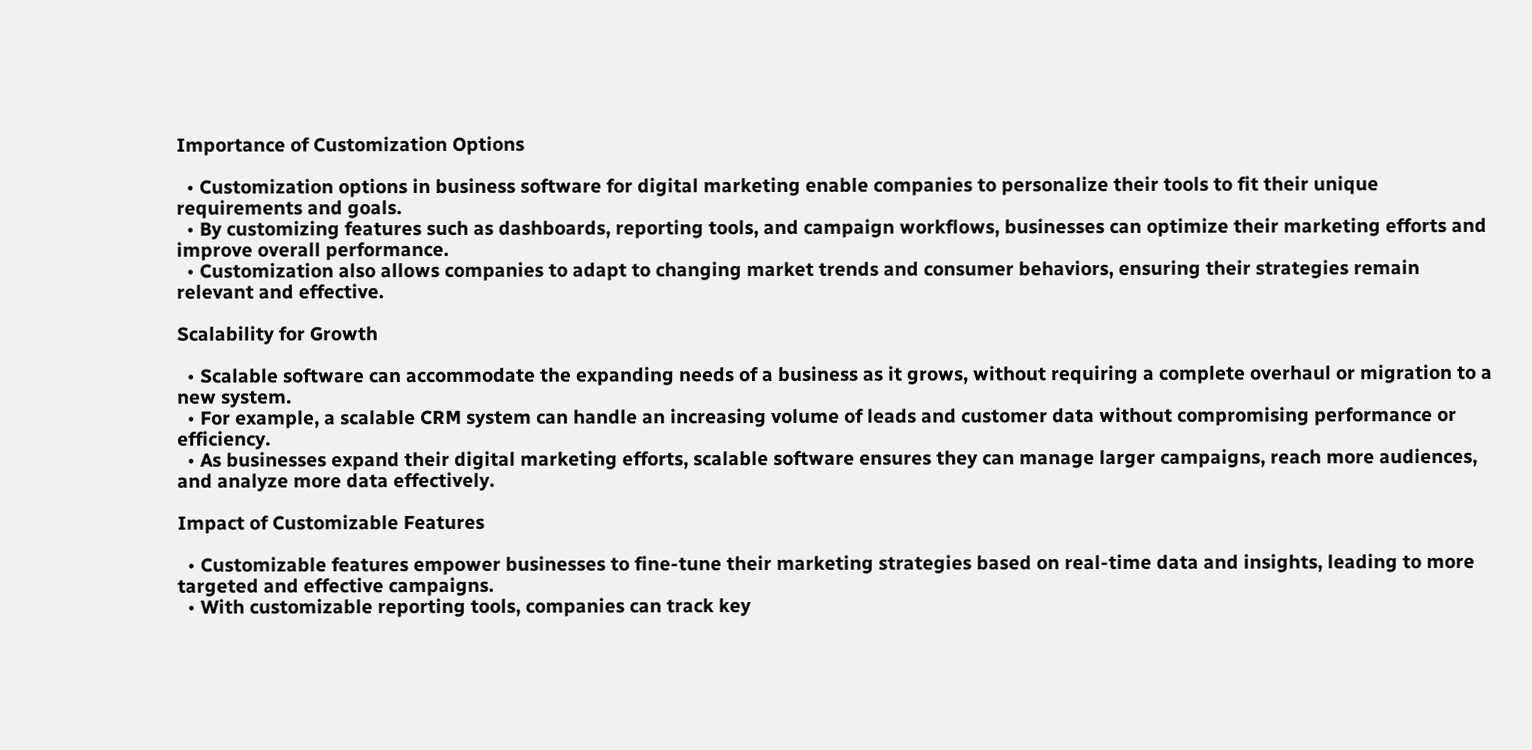Importance of Customization Options

  • Customization options in business software for digital marketing enable companies to personalize their tools to fit their unique requirements and goals.
  • By customizing features such as dashboards, reporting tools, and campaign workflows, businesses can optimize their marketing efforts and improve overall performance.
  • Customization also allows companies to adapt to changing market trends and consumer behaviors, ensuring their strategies remain relevant and effective.

Scalability for Growth

  • Scalable software can accommodate the expanding needs of a business as it grows, without requiring a complete overhaul or migration to a new system.
  • For example, a scalable CRM system can handle an increasing volume of leads and customer data without compromising performance or efficiency.
  • As businesses expand their digital marketing efforts, scalable software ensures they can manage larger campaigns, reach more audiences, and analyze more data effectively.

Impact of Customizable Features

  • Customizable features empower businesses to fine-tune their marketing strategies based on real-time data and insights, leading to more targeted and effective campaigns.
  • With customizable reporting tools, companies can track key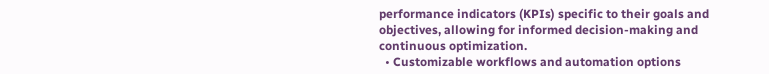performance indicators (KPIs) specific to their goals and objectives, allowing for informed decision-making and continuous optimization.
  • Customizable workflows and automation options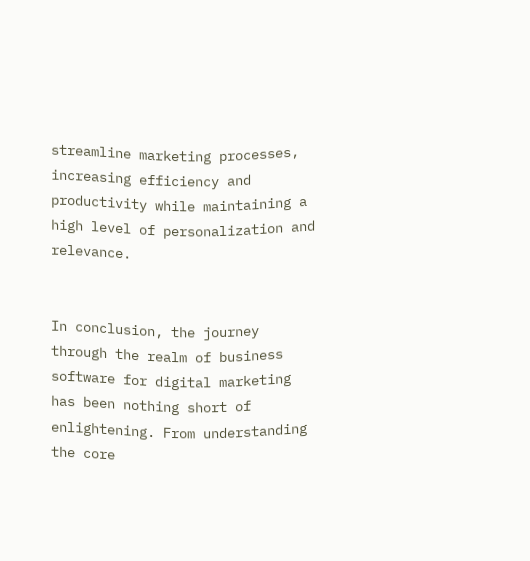streamline marketing processes, increasing efficiency and productivity while maintaining a high level of personalization and relevance.


In conclusion, the journey through the realm of business software for digital marketing has been nothing short of enlightening. From understanding the core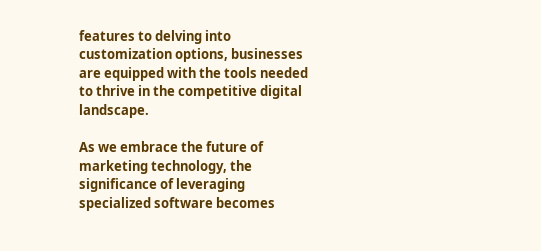features to delving into customization options, businesses are equipped with the tools needed to thrive in the competitive digital landscape.

As we embrace the future of marketing technology, the significance of leveraging specialized software becomes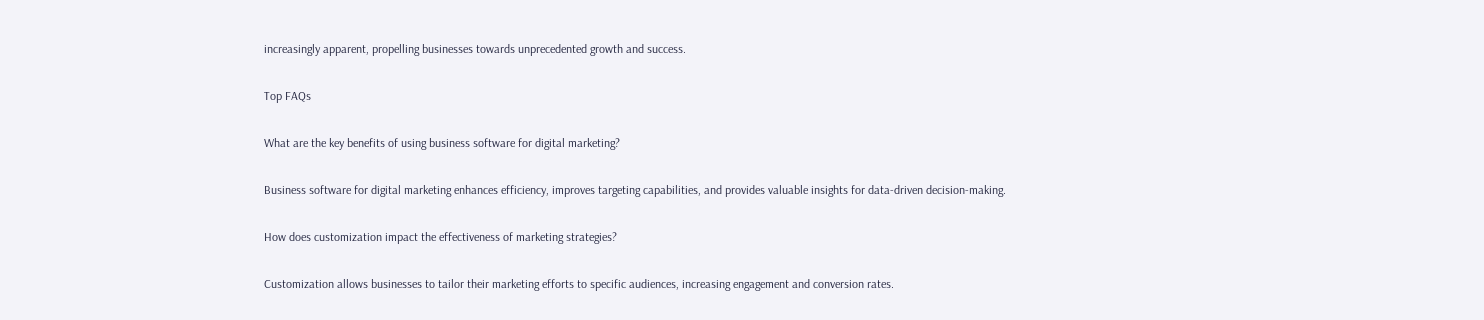increasingly apparent, propelling businesses towards unprecedented growth and success.

Top FAQs

What are the key benefits of using business software for digital marketing?

Business software for digital marketing enhances efficiency, improves targeting capabilities, and provides valuable insights for data-driven decision-making.

How does customization impact the effectiveness of marketing strategies?

Customization allows businesses to tailor their marketing efforts to specific audiences, increasing engagement and conversion rates.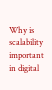Why is scalability important in digital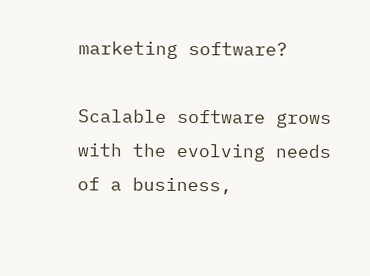marketing software?

Scalable software grows with the evolving needs of a business,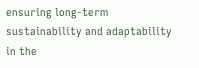ensuring long-term sustainability and adaptability in the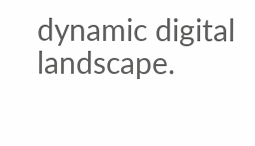dynamic digital landscape.